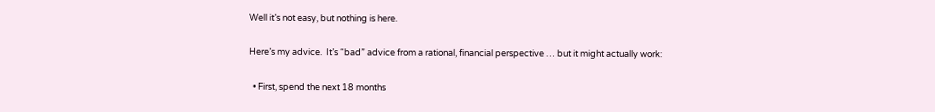Well it’s not easy, but nothing is here.

Here’s my advice.  It’s “bad” advice from a rational, financial perspective … but it might actually work:

  • First, spend the next 18 months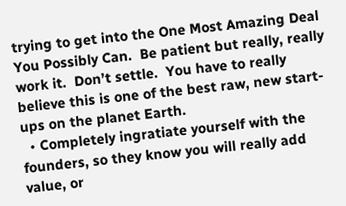trying to get into the One Most Amazing Deal You Possibly Can.  Be patient but really, really work it.  Don’t settle.  You have to really believe this is one of the best raw, new start-ups on the planet Earth.
  • Completely ingratiate yourself with the founders, so they know you will really add value, or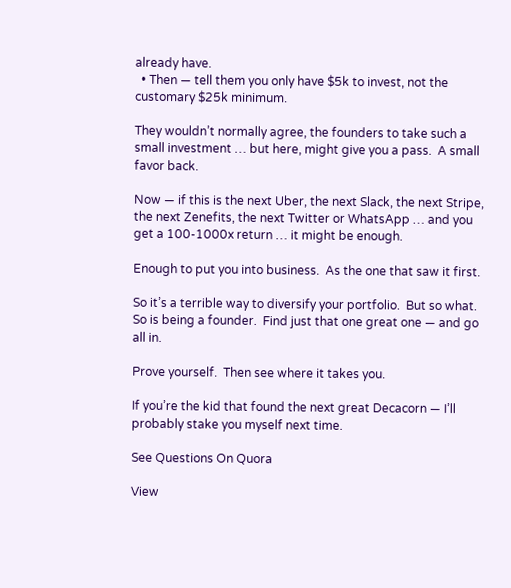already have.
  • Then — tell them you only have $5k to invest, not the customary $25k minimum.

They wouldn’t normally agree, the founders to take such a small investment … but here, might give you a pass.  A small favor back.

Now — if this is the next Uber, the next Slack, the next Stripe, the next Zenefits, the next Twitter or WhatsApp … and you get a 100-1000x return … it might be enough.

Enough to put you into business.  As the one that saw it first.

So it’s a terrible way to diversify your portfolio.  But so what.  So is being a founder.  Find just that one great one — and go all in.

Prove yourself.  Then see where it takes you.

If you’re the kid that found the next great Decacorn — I’ll probably stake you myself next time.

See Questions On Quora

View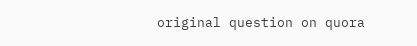original question on quora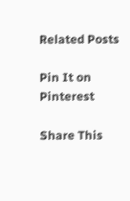Related Posts

Pin It on Pinterest

Share This